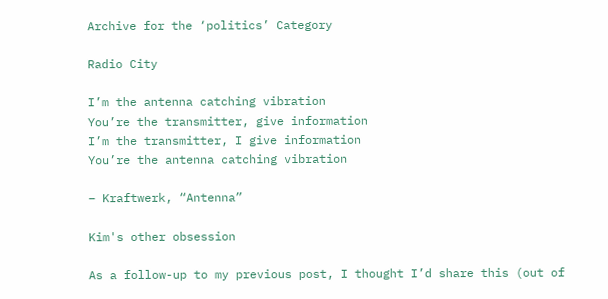Archive for the ‘politics’ Category

Radio City

I’m the antenna catching vibration
You’re the transmitter, give information
I’m the transmitter, I give information
You’re the antenna catching vibration

– Kraftwerk, “Antenna”

Kim's other obsession

As a follow-up to my previous post, I thought I’d share this (out of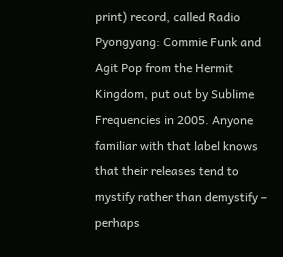print) record, called Radio Pyongyang: Commie Funk and Agit Pop from the Hermit Kingdom, put out by Sublime Frequencies in 2005. Anyone familiar with that label knows that their releases tend to mystify rather than demystify – perhaps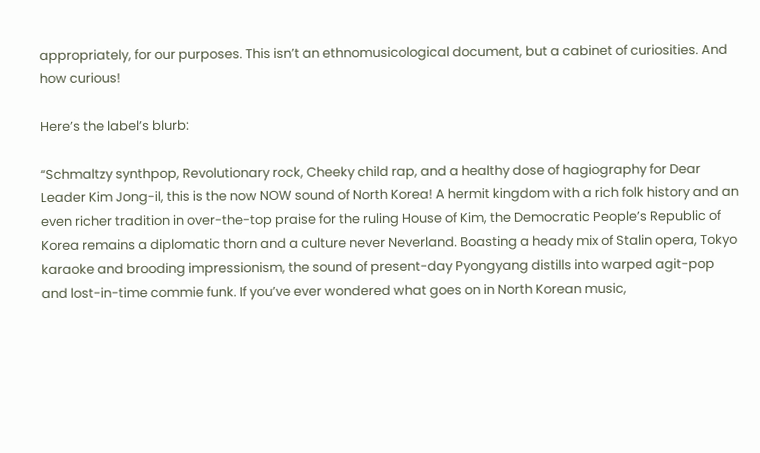appropriately, for our purposes. This isn’t an ethnomusicological document, but a cabinet of curiosities. And how curious!

Here’s the label’s blurb:

“Schmaltzy synthpop, Revolutionary rock, Cheeky child rap, and a healthy dose of hagiography for Dear Leader Kim Jong-il, this is the now NOW sound of North Korea! A hermit kingdom with a rich folk history and an even richer tradition in over-the-top praise for the ruling House of Kim, the Democratic People’s Republic of Korea remains a diplomatic thorn and a culture never Neverland. Boasting a heady mix of Stalin opera, Tokyo karaoke and brooding impressionism, the sound of present-day Pyongyang distills into warped agit-pop and lost-in-time commie funk. If you’ve ever wondered what goes on in North Korean music,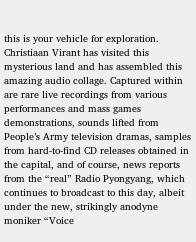this is your vehicle for exploration. Christiaan Virant has visited this mysterious land and has assembled this amazing audio collage. Captured within are rare live recordings from various performances and mass games demonstrations, sounds lifted from People’s Army television dramas, samples from hard-to-find CD releases obtained in the capital, and of course, news reports from the “real” Radio Pyongyang, which continues to broadcast to this day, albeit under the new, strikingly anodyne moniker “Voice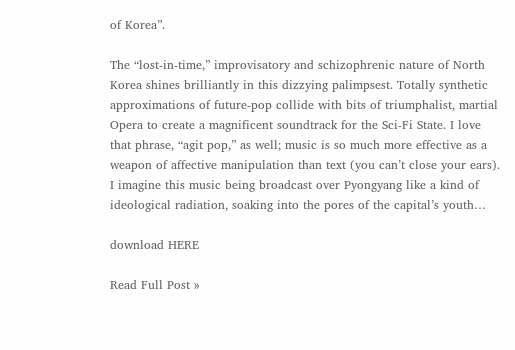of Korea”.

The “lost-in-time,” improvisatory and schizophrenic nature of North Korea shines brilliantly in this dizzying palimpsest. Totally synthetic approximations of future-pop collide with bits of triumphalist, martial Opera to create a magnificent soundtrack for the Sci-Fi State. I love that phrase, “agit pop,” as well; music is so much more effective as a weapon of affective manipulation than text (you can’t close your ears). I imagine this music being broadcast over Pyongyang like a kind of ideological radiation, soaking into the pores of the capital’s youth…

download HERE

Read Full Post »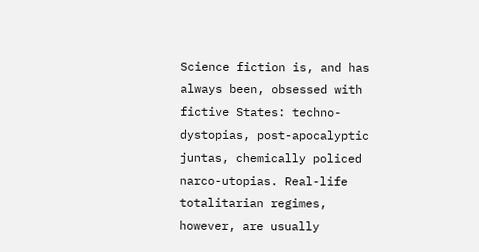Science fiction is, and has always been, obsessed with fictive States: techno-dystopias, post-apocalyptic juntas, chemically policed narco-utopias. Real-life totalitarian regimes, however, are usually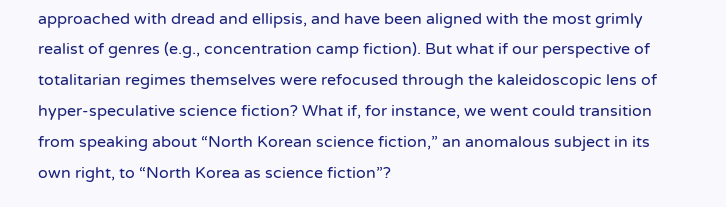approached with dread and ellipsis, and have been aligned with the most grimly realist of genres (e.g., concentration camp fiction). But what if our perspective of totalitarian regimes themselves were refocused through the kaleidoscopic lens of hyper-speculative science fiction? What if, for instance, we went could transition from speaking about “North Korean science fiction,” an anomalous subject in its own right, to “North Korea as science fiction”?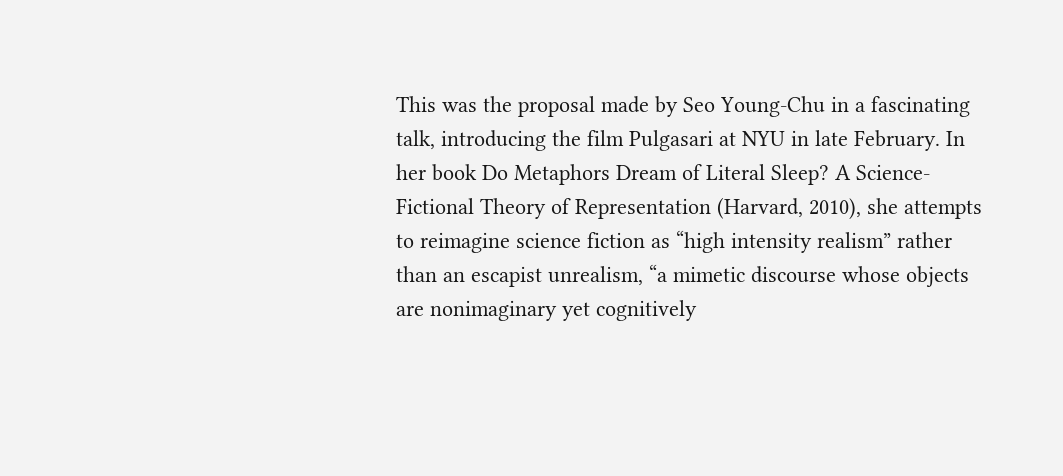This was the proposal made by Seo Young-Chu in a fascinating talk, introducing the film Pulgasari at NYU in late February. In her book Do Metaphors Dream of Literal Sleep? A Science-Fictional Theory of Representation (Harvard, 2010), she attempts to reimagine science fiction as “high intensity realism” rather than an escapist unrealism, “a mimetic discourse whose objects are nonimaginary yet cognitively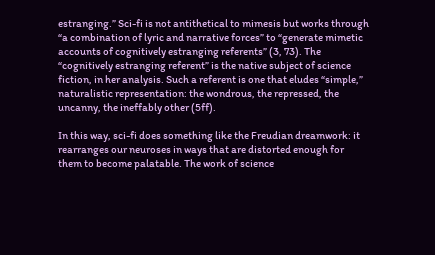estranging.” Sci-fi is not antithetical to mimesis but works through “a combination of lyric and narrative forces” to “generate mimetic accounts of cognitively estranging referents” (3, 73). The “cognitively estranging referent” is the native subject of science fiction, in her analysis. Such a referent is one that eludes “simple,” naturalistic representation: the wondrous, the repressed, the uncanny, the ineffably other (5ff).

In this way, sci-fi does something like the Freudian dreamwork: it rearranges our neuroses in ways that are distorted enough for them to become palatable. The work of science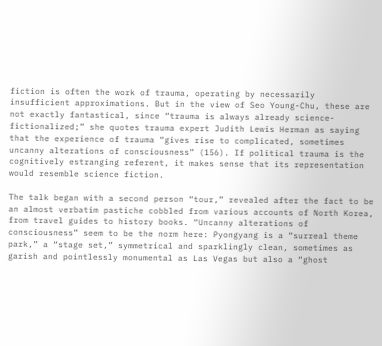fiction is often the work of trauma, operating by necessarily insufficient approximations. But in the view of Seo Young-Chu, these are not exactly fantastical, since “trauma is always already science-fictionalized;” she quotes trauma expert Judith Lewis Herman as saying that the experience of trauma “gives rise to complicated, sometimes uncanny alterations of consciousness” (156). If political trauma is the cognitively estranging referent, it makes sense that its representation would resemble science fiction.

The talk began with a second person “tour,” revealed after the fact to be an almost verbatim pastiche cobbled from various accounts of North Korea, from travel guides to history books. “Uncanny alterations of consciousness” seem to be the norm here: Pyongyang is a “surreal theme park,” a “stage set,” symmetrical and sparklingly clean, sometimes as garish and pointlessly monumental as Las Vegas but also a “ghost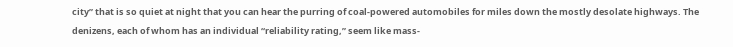city” that is so quiet at night that you can hear the purring of coal-powered automobiles for miles down the mostly desolate highways. The denizens, each of whom has an individual “reliability rating,” seem like mass-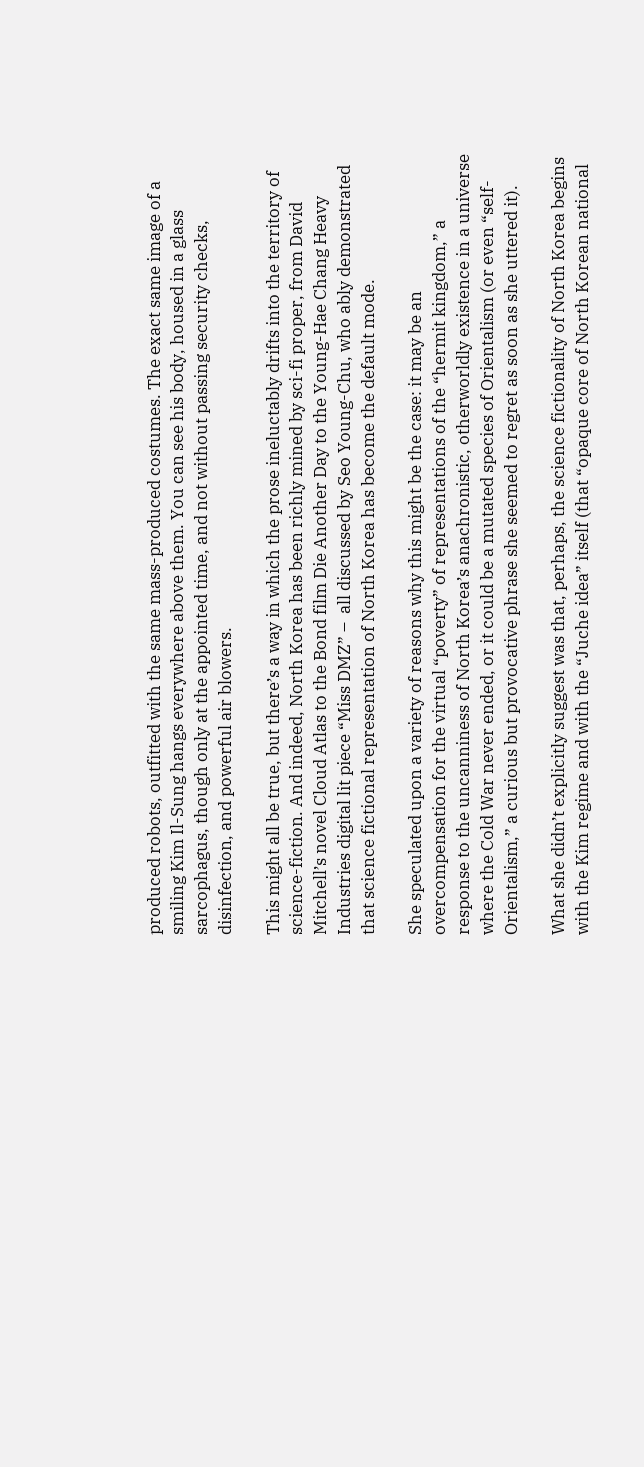produced robots, outfitted with the same mass-produced costumes. The exact same image of a smiling Kim Il-Sung hangs everywhere above them. You can see his body, housed in a glass sarcophagus, though only at the appointed time, and not without passing security checks, disinfection, and powerful air blowers.

This might all be true, but there’s a way in which the prose ineluctably drifts into the territory of science-fiction. And indeed, North Korea has been richly mined by sci-fi proper, from David Mitchell’s novel Cloud Atlas to the Bond film Die Another Day to the Young-Hae Chang Heavy Industries digital lit piece “Miss DMZ” –  all discussed by Seo Young-Chu, who ably demonstrated that science fictional representation of North Korea has become the default mode.

She speculated upon a variety of reasons why this might be the case: it may be an overcompensation for the virtual “poverty” of representations of the “hermit kingdom,” a response to the uncanniness of North Korea’s anachronistic, otherworldly existence in a universe where the Cold War never ended, or it could be a mutated species of Orientalism (or even “self-Orientalism,” a curious but provocative phrase she seemed to regret as soon as she uttered it).

What she didn’t explicitly suggest was that, perhaps, the science fictionality of North Korea begins with the Kim regime and with the “Juche idea” itself (that “opaque core of North Korean national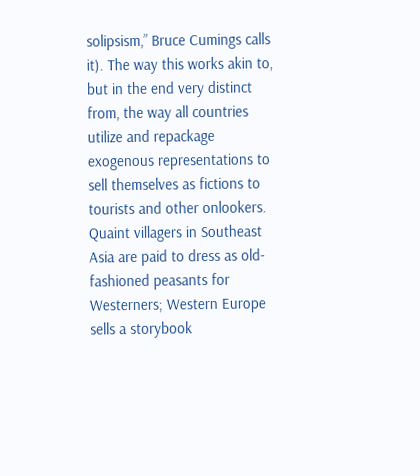solipsism,” Bruce Cumings calls it). The way this works akin to, but in the end very distinct from, the way all countries utilize and repackage exogenous representations to sell themselves as fictions to tourists and other onlookers. Quaint villagers in Southeast Asia are paid to dress as old-fashioned peasants for Westerners; Western Europe sells a storybook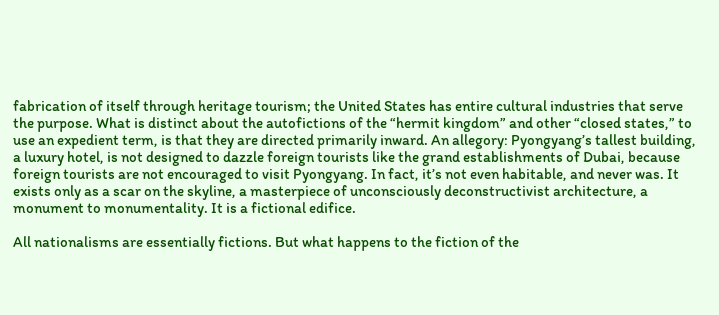fabrication of itself through heritage tourism; the United States has entire cultural industries that serve the purpose. What is distinct about the autofictions of the “hermit kingdom” and other “closed states,” to use an expedient term, is that they are directed primarily inward. An allegory: Pyongyang’s tallest building, a luxury hotel, is not designed to dazzle foreign tourists like the grand establishments of Dubai, because foreign tourists are not encouraged to visit Pyongyang. In fact, it’s not even habitable, and never was. It exists only as a scar on the skyline, a masterpiece of unconsciously deconstructivist architecture, a monument to monumentality. It is a fictional edifice.

All nationalisms are essentially fictions. But what happens to the fiction of the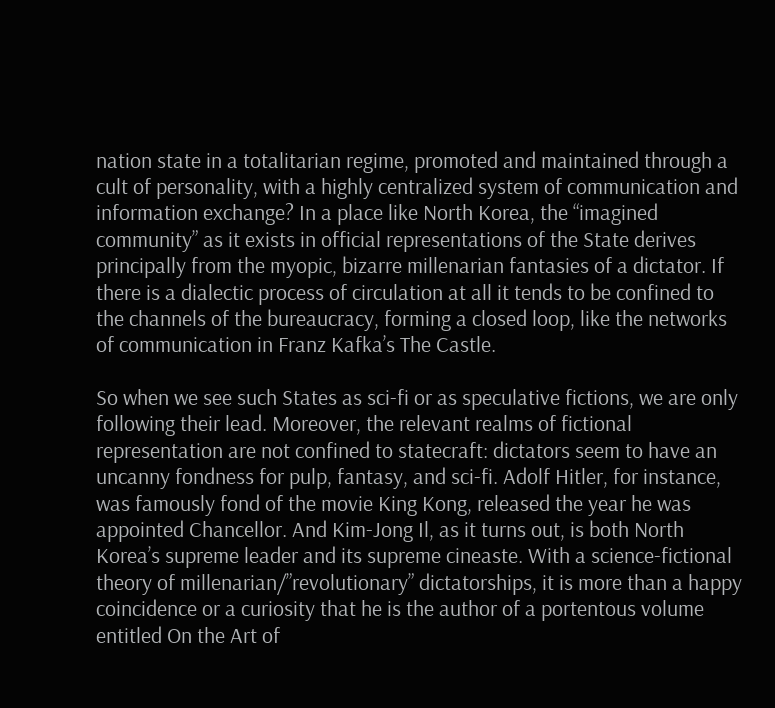nation state in a totalitarian regime, promoted and maintained through a cult of personality, with a highly centralized system of communication and information exchange? In a place like North Korea, the “imagined community” as it exists in official representations of the State derives principally from the myopic, bizarre millenarian fantasies of a dictator. If there is a dialectic process of circulation at all it tends to be confined to the channels of the bureaucracy, forming a closed loop, like the networks of communication in Franz Kafka’s The Castle.

So when we see such States as sci-fi or as speculative fictions, we are only following their lead. Moreover, the relevant realms of fictional representation are not confined to statecraft: dictators seem to have an uncanny fondness for pulp, fantasy, and sci-fi. Adolf Hitler, for instance, was famously fond of the movie King Kong, released the year he was appointed Chancellor. And Kim-Jong Il, as it turns out, is both North Korea’s supreme leader and its supreme cineaste. With a science-fictional theory of millenarian/”revolutionary” dictatorships, it is more than a happy coincidence or a curiosity that he is the author of a portentous volume entitled On the Art of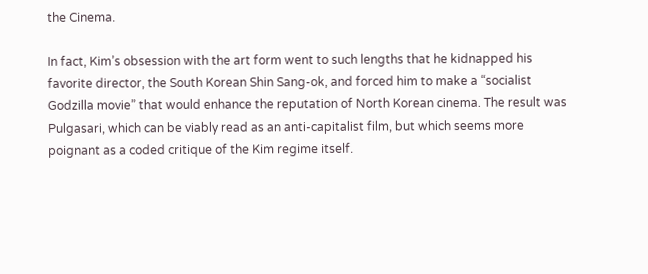the Cinema.

In fact, Kim’s obsession with the art form went to such lengths that he kidnapped his favorite director, the South Korean Shin Sang-ok, and forced him to make a “socialist Godzilla movie” that would enhance the reputation of North Korean cinema. The result was Pulgasari, which can be viably read as an anti-capitalist film, but which seems more poignant as a coded critique of the Kim regime itself.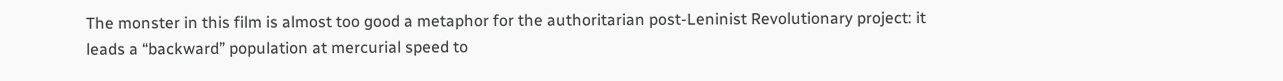The monster in this film is almost too good a metaphor for the authoritarian post-Leninist Revolutionary project: it leads a “backward” population at mercurial speed to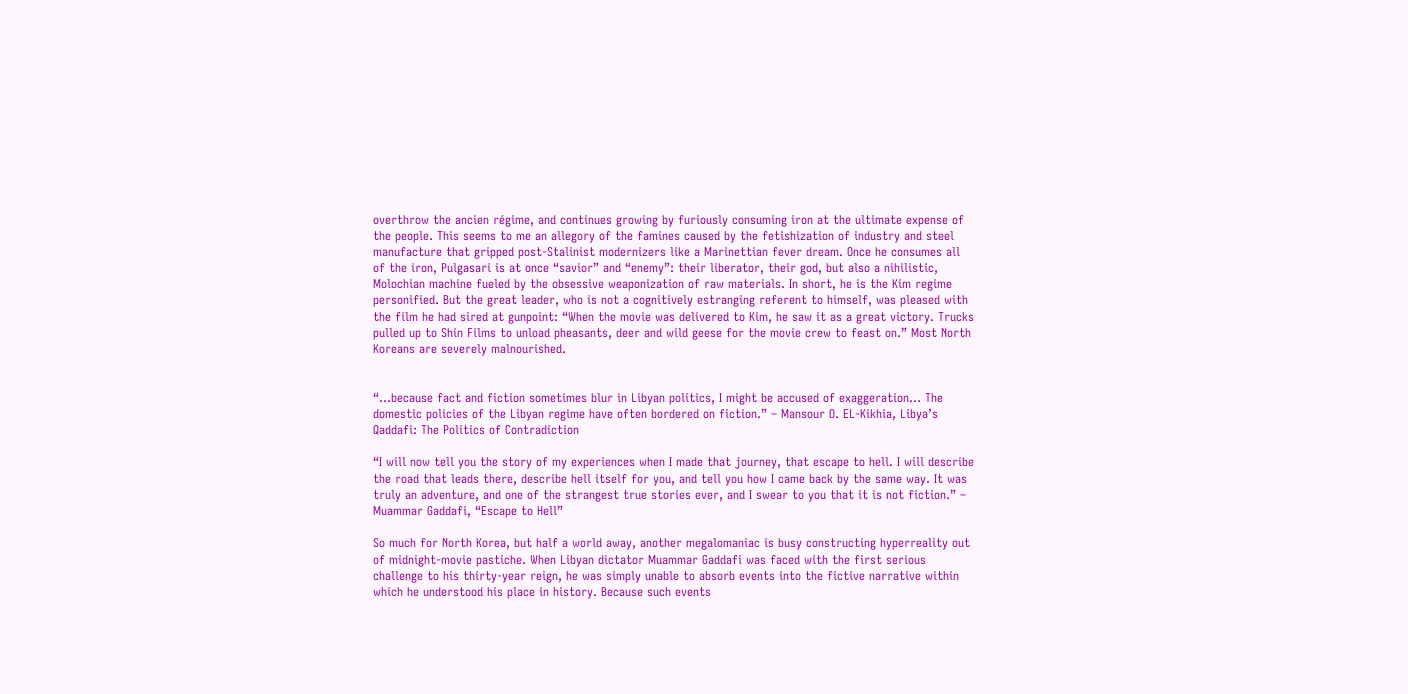overthrow the ancien régime, and continues growing by furiously consuming iron at the ultimate expense of the people. This seems to me an allegory of the famines caused by the fetishization of industry and steel manufacture that gripped post-Stalinist modernizers like a Marinettian fever dream. Once he consumes all of the iron, Pulgasari is at once “savior” and “enemy”: their liberator, their god, but also a nihilistic, Molochian machine fueled by the obsessive weaponization of raw materials. In short, he is the Kim regime personified. But the great leader, who is not a cognitively estranging referent to himself, was pleased with the film he had sired at gunpoint: “When the movie was delivered to Kim, he saw it as a great victory. Trucks pulled up to Shin Films to unload pheasants, deer and wild geese for the movie crew to feast on.” Most North Koreans are severely malnourished.


“…because fact and fiction sometimes blur in Libyan politics, I might be accused of exaggeration… The domestic policies of the Libyan regime have often bordered on fiction.” – Mansour O. EL-Kikhia, Libya’s Qaddafi: The Politics of Contradiction

“I will now tell you the story of my experiences when I made that journey, that escape to hell. I will describe the road that leads there, describe hell itself for you, and tell you how I came back by the same way. It was truly an adventure, and one of the strangest true stories ever, and I swear to you that it is not fiction.” – Muammar Gaddafi, “Escape to Hell”

So much for North Korea, but half a world away, another megalomaniac is busy constructing hyperreality out of midnight-movie pastiche. When Libyan dictator Muammar Gaddafi was faced with the first serious challenge to his thirty-year reign, he was simply unable to absorb events into the fictive narrative within which he understood his place in history. Because such events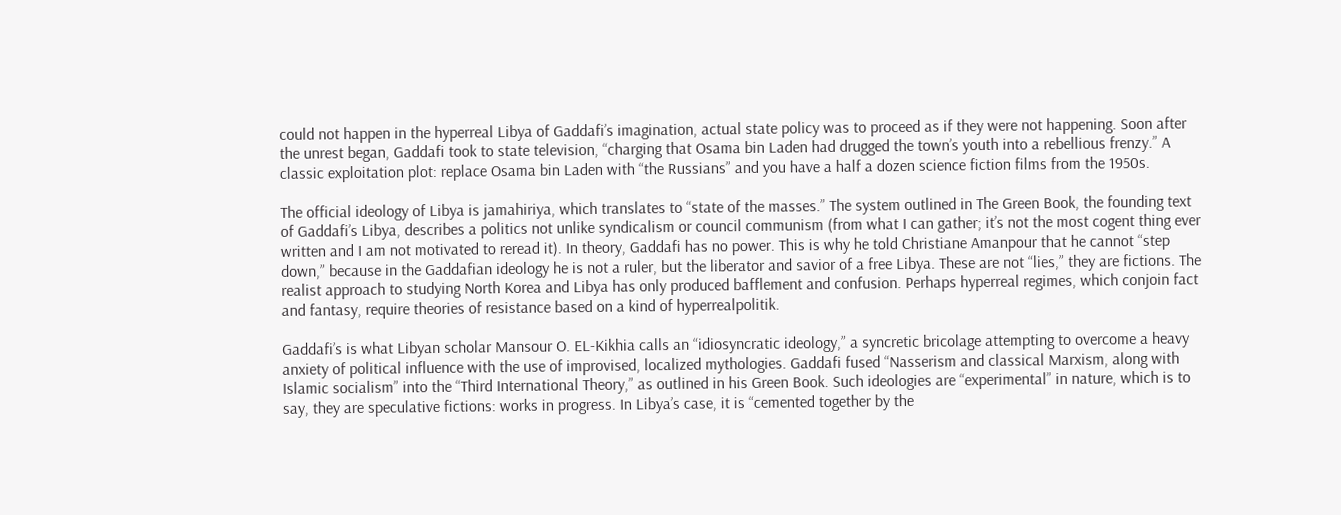could not happen in the hyperreal Libya of Gaddafi’s imagination, actual state policy was to proceed as if they were not happening. Soon after the unrest began, Gaddafi took to state television, “charging that Osama bin Laden had drugged the town’s youth into a rebellious frenzy.” A classic exploitation plot: replace Osama bin Laden with “the Russians” and you have a half a dozen science fiction films from the 1950s.

The official ideology of Libya is jamahiriya, which translates to “state of the masses.” The system outlined in The Green Book, the founding text of Gaddafi’s Libya, describes a politics not unlike syndicalism or council communism (from what I can gather; it’s not the most cogent thing ever written and I am not motivated to reread it). In theory, Gaddafi has no power. This is why he told Christiane Amanpour that he cannot “step down,” because in the Gaddafian ideology he is not a ruler, but the liberator and savior of a free Libya. These are not “lies,” they are fictions. The realist approach to studying North Korea and Libya has only produced bafflement and confusion. Perhaps hyperreal regimes, which conjoin fact and fantasy, require theories of resistance based on a kind of hyperrealpolitik.

Gaddafi’s is what Libyan scholar Mansour O. EL-Kikhia calls an “idiosyncratic ideology,” a syncretic bricolage attempting to overcome a heavy anxiety of political influence with the use of improvised, localized mythologies. Gaddafi fused “Nasserism and classical Marxism, along with Islamic socialism” into the “Third International Theory,” as outlined in his Green Book. Such ideologies are “experimental” in nature, which is to say, they are speculative fictions: works in progress. In Libya’s case, it is “cemented together by the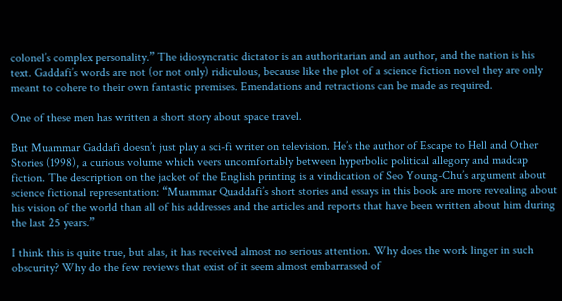colonel’s complex personality.” The idiosyncratic dictator is an authoritarian and an author, and the nation is his text. Gaddafi’s words are not (or not only) ridiculous, because like the plot of a science fiction novel they are only meant to cohere to their own fantastic premises. Emendations and retractions can be made as required.

One of these men has written a short story about space travel.

But Muammar Gaddafi doesn’t just play a sci-fi writer on television. He’s the author of Escape to Hell and Other Stories (1998), a curious volume which veers uncomfortably between hyperbolic political allegory and madcap fiction. The description on the jacket of the English printing is a vindication of Seo Young-Chu’s argument about science fictional representation: “Muammar Quaddafi’s short stories and essays in this book are more revealing about his vision of the world than all of his addresses and the articles and reports that have been written about him during the last 25 years.”

I think this is quite true, but alas, it has received almost no serious attention. Why does the work linger in such obscurity? Why do the few reviews that exist of it seem almost embarrassed of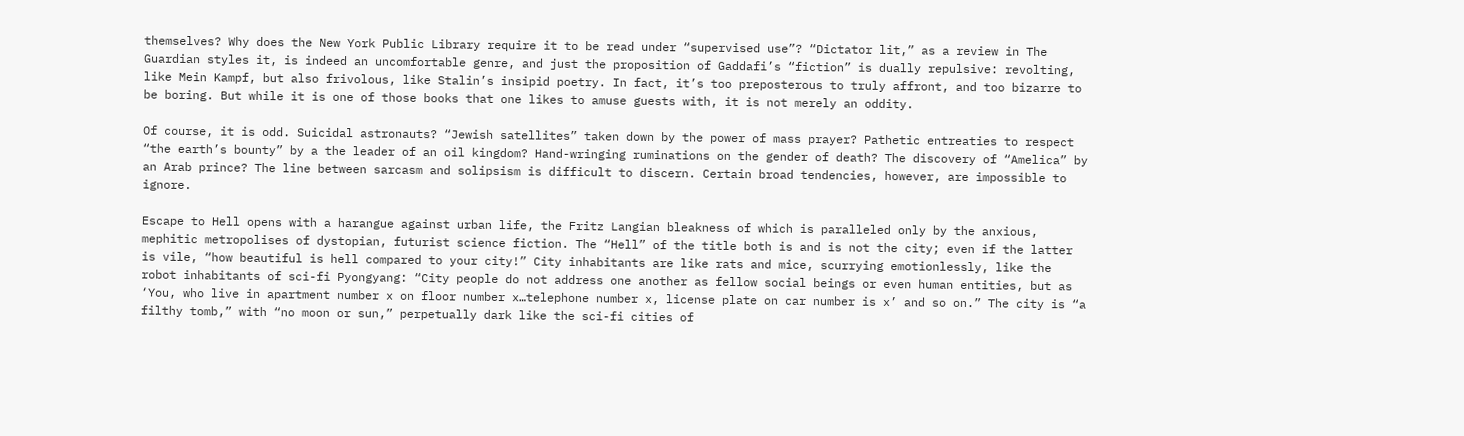themselves? Why does the New York Public Library require it to be read under “supervised use”? “Dictator lit,” as a review in The Guardian styles it, is indeed an uncomfortable genre, and just the proposition of Gaddafi’s “fiction” is dually repulsive: revolting, like Mein Kampf, but also frivolous, like Stalin’s insipid poetry. In fact, it’s too preposterous to truly affront, and too bizarre to be boring. But while it is one of those books that one likes to amuse guests with, it is not merely an oddity.

Of course, it is odd. Suicidal astronauts? “Jewish satellites” taken down by the power of mass prayer? Pathetic entreaties to respect “the earth’s bounty” by a the leader of an oil kingdom? Hand-wringing ruminations on the gender of death? The discovery of “Amelica” by an Arab prince? The line between sarcasm and solipsism is difficult to discern. Certain broad tendencies, however, are impossible to ignore.

Escape to Hell opens with a harangue against urban life, the Fritz Langian bleakness of which is paralleled only by the anxious, mephitic metropolises of dystopian, futurist science fiction. The “Hell” of the title both is and is not the city; even if the latter is vile, “how beautiful is hell compared to your city!” City inhabitants are like rats and mice, scurrying emotionlessly, like the robot inhabitants of sci-fi Pyongyang: “City people do not address one another as fellow social beings or even human entities, but as ‘You, who live in apartment number x on floor number x…telephone number x, license plate on car number is x’ and so on.” The city is “a filthy tomb,” with “no moon or sun,” perpetually dark like the sci-fi cities of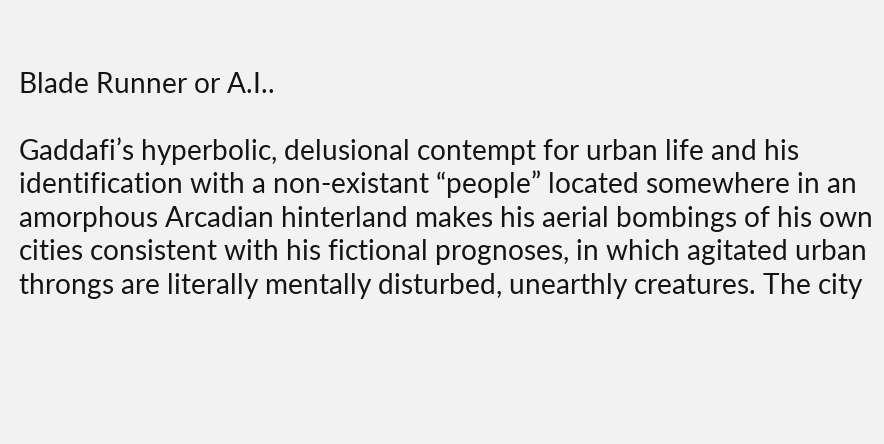Blade Runner or A.I..

Gaddafi’s hyperbolic, delusional contempt for urban life and his identification with a non-existant “people” located somewhere in an amorphous Arcadian hinterland makes his aerial bombings of his own cities consistent with his fictional prognoses, in which agitated urban throngs are literally mentally disturbed, unearthly creatures. The city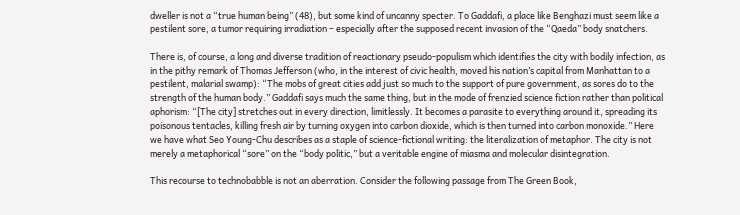dweller is not a “true human being” (48), but some kind of uncanny specter. To Gaddafi, a place like Benghazi must seem like a pestilent sore, a tumor requiring irradiation – especially after the supposed recent invasion of the “Qaeda” body snatchers.

There is, of course, a long and diverse tradition of reactionary pseudo-populism which identifies the city with bodily infection, as in the pithy remark of Thomas Jefferson (who, in the interest of civic health, moved his nation’s capital from Manhattan to a pestilent, malarial swamp): “The mobs of great cities add just so much to the support of pure government, as sores do to the strength of the human body.” Gaddafi says much the same thing, but in the mode of frenzied science fiction rather than political aphorism: “[The city] stretches out in every direction, limitlessly. It becomes a parasite to everything around it, spreading its poisonous tentacles, killing fresh air by turning oxygen into carbon dioxide, which is then turned into carbon monoxide.” Here we have what Seo Young-Chu describes as a staple of science-fictional writing: the literalization of metaphor. The city is not merely a metaphorical “sore” on the “body politic,” but a veritable engine of miasma and molecular disintegration.

This recourse to technobabble is not an aberration. Consider the following passage from The Green Book,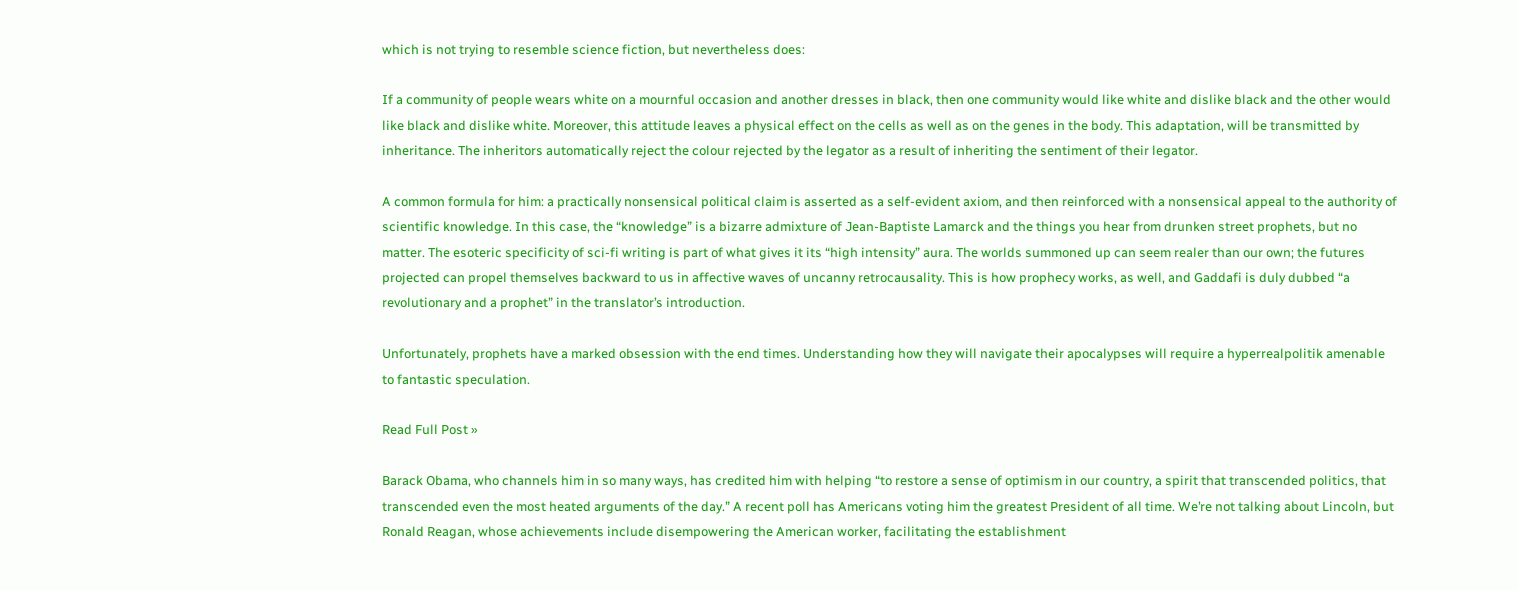which is not trying to resemble science fiction, but nevertheless does:

If a community of people wears white on a mournful occasion and another dresses in black, then one community would like white and dislike black and the other would like black and dislike white. Moreover, this attitude leaves a physical effect on the cells as well as on the genes in the body. This adaptation, will be transmitted by inheritance. The inheritors automatically reject the colour rejected by the legator as a result of inheriting the sentiment of their legator.

A common formula for him: a practically nonsensical political claim is asserted as a self-evident axiom, and then reinforced with a nonsensical appeal to the authority of scientific knowledge. In this case, the “knowledge” is a bizarre admixture of Jean-Baptiste Lamarck and the things you hear from drunken street prophets, but no matter. The esoteric specificity of sci-fi writing is part of what gives it its “high intensity” aura. The worlds summoned up can seem realer than our own; the futures projected can propel themselves backward to us in affective waves of uncanny retrocausality. This is how prophecy works, as well, and Gaddafi is duly dubbed “a revolutionary and a prophet” in the translator’s introduction.

Unfortunately, prophets have a marked obsession with the end times. Understanding how they will navigate their apocalypses will require a hyperrealpolitik amenable to fantastic speculation.

Read Full Post »

Barack Obama, who channels him in so many ways, has credited him with helping “to restore a sense of optimism in our country, a spirit that transcended politics, that transcended even the most heated arguments of the day.” A recent poll has Americans voting him the greatest President of all time. We’re not talking about Lincoln, but Ronald Reagan, whose achievements include disempowering the American worker, facilitating the establishment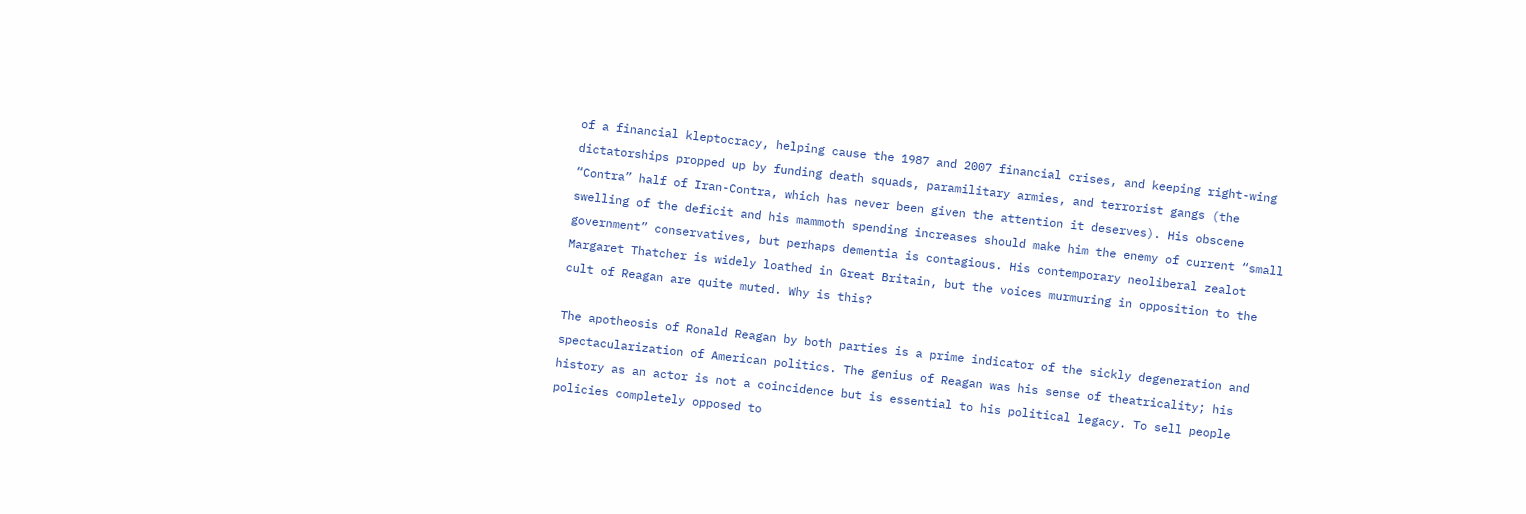of a financial kleptocracy, helping cause the 1987 and 2007 financial crises, and keeping right-wing dictatorships propped up by funding death squads, paramilitary armies, and terrorist gangs (the “Contra” half of Iran-Contra, which has never been given the attention it deserves). His obscene swelling of the deficit and his mammoth spending increases should make him the enemy of current “small government” conservatives, but perhaps dementia is contagious. His contemporary neoliberal zealot Margaret Thatcher is widely loathed in Great Britain, but the voices murmuring in opposition to the cult of Reagan are quite muted. Why is this?

The apotheosis of Ronald Reagan by both parties is a prime indicator of the sickly degeneration and spectacularization of American politics. The genius of Reagan was his sense of theatricality; his history as an actor is not a coincidence but is essential to his political legacy. To sell people policies completely opposed to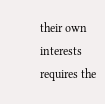their own interests requires the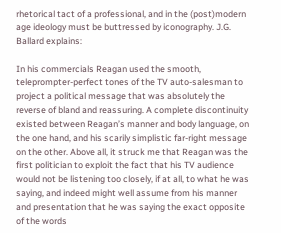rhetorical tact of a professional, and in the (post)modern age ideology must be buttressed by iconography. J.G. Ballard explains:

In his commercials Reagan used the smooth, teleprompter-perfect tones of the TV auto-salesman to project a political message that was absolutely the reverse of bland and reassuring. A complete discontinuity existed between Reagan’s manner and body language, on the one hand, and his scarily simplistic far-right message on the other. Above all, it struck me that Reagan was the first politician to exploit the fact that his TV audience would not be listening too closely, if at all, to what he was saying, and indeed might well assume from his manner and presentation that he was saying the exact opposite of the words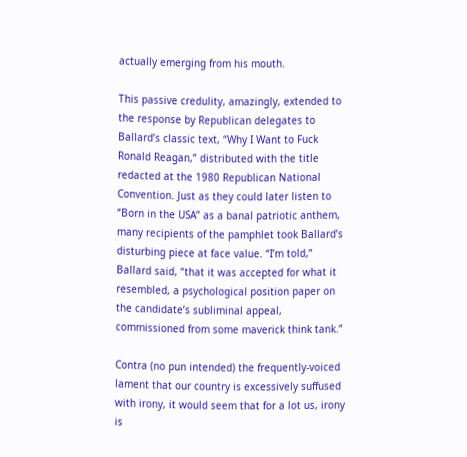actually emerging from his mouth.

This passive credulity, amazingly, extended to the response by Republican delegates to Ballard’s classic text, “Why I Want to Fuck Ronald Reagan,” distributed with the title redacted at the 1980 Republican National Convention. Just as they could later listen to “Born in the USA” as a banal patriotic anthem, many recipients of the pamphlet took Ballard’s disturbing piece at face value. “I’m told,” Ballard said, “that it was accepted for what it resembled, a psychological position paper on the candidate’s subliminal appeal, commissioned from some maverick think tank.”

Contra (no pun intended) the frequently-voiced lament that our country is excessively suffused with irony, it would seem that for a lot us, irony is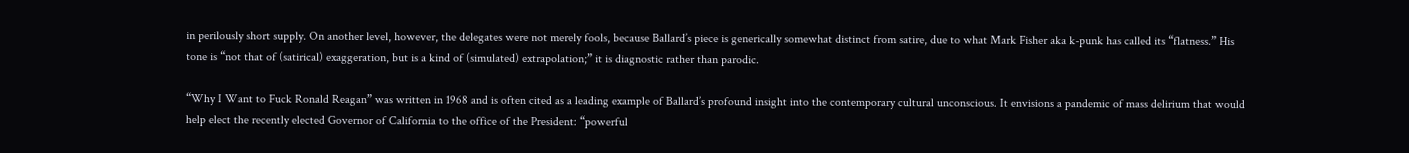in perilously short supply. On another level, however, the delegates were not merely fools, because Ballard’s piece is generically somewhat distinct from satire, due to what Mark Fisher aka k-punk has called its “flatness.” His tone is “not that of (satirical) exaggeration, but is a kind of (simulated) extrapolation;” it is diagnostic rather than parodic.

“Why I Want to Fuck Ronald Reagan” was written in 1968 and is often cited as a leading example of Ballard’s profound insight into the contemporary cultural unconscious. It envisions a pandemic of mass delirium that would help elect the recently elected Governor of California to the office of the President: “powerful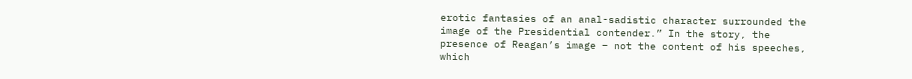erotic fantasies of an anal-sadistic character surrounded the image of the Presidential contender.” In the story, the presence of Reagan’s image – not the content of his speeches, which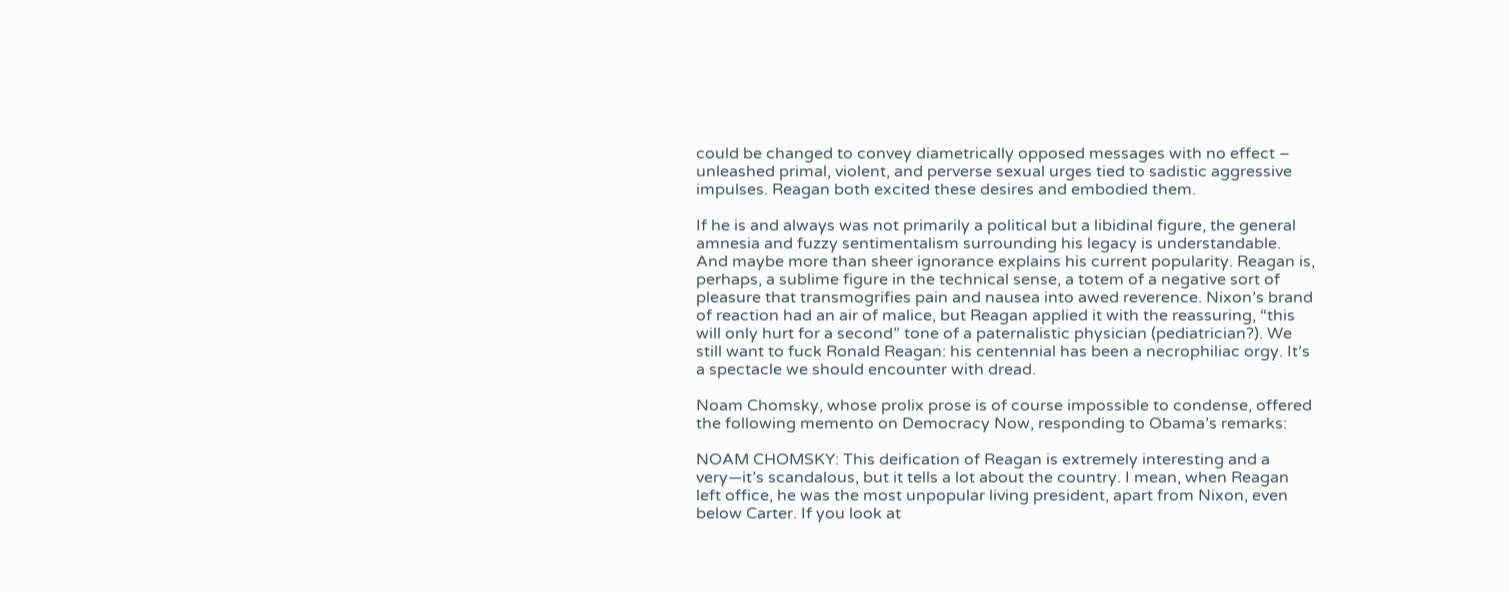could be changed to convey diametrically opposed messages with no effect – unleashed primal, violent, and perverse sexual urges tied to sadistic aggressive impulses. Reagan both excited these desires and embodied them.

If he is and always was not primarily a political but a libidinal figure, the general amnesia and fuzzy sentimentalism surrounding his legacy is understandable. And maybe more than sheer ignorance explains his current popularity. Reagan is, perhaps, a sublime figure in the technical sense, a totem of a negative sort of pleasure that transmogrifies pain and nausea into awed reverence. Nixon’s brand of reaction had an air of malice, but Reagan applied it with the reassuring, “this will only hurt for a second” tone of a paternalistic physician (pediatrician?). We still want to fuck Ronald Reagan: his centennial has been a necrophiliac orgy. It’s a spectacle we should encounter with dread.

Noam Chomsky, whose prolix prose is of course impossible to condense, offered the following memento on Democracy Now, responding to Obama’s remarks:

NOAM CHOMSKY: This deification of Reagan is extremely interesting and a very—it’s scandalous, but it tells a lot about the country. I mean, when Reagan left office, he was the most unpopular living president, apart from Nixon, even below Carter. If you look at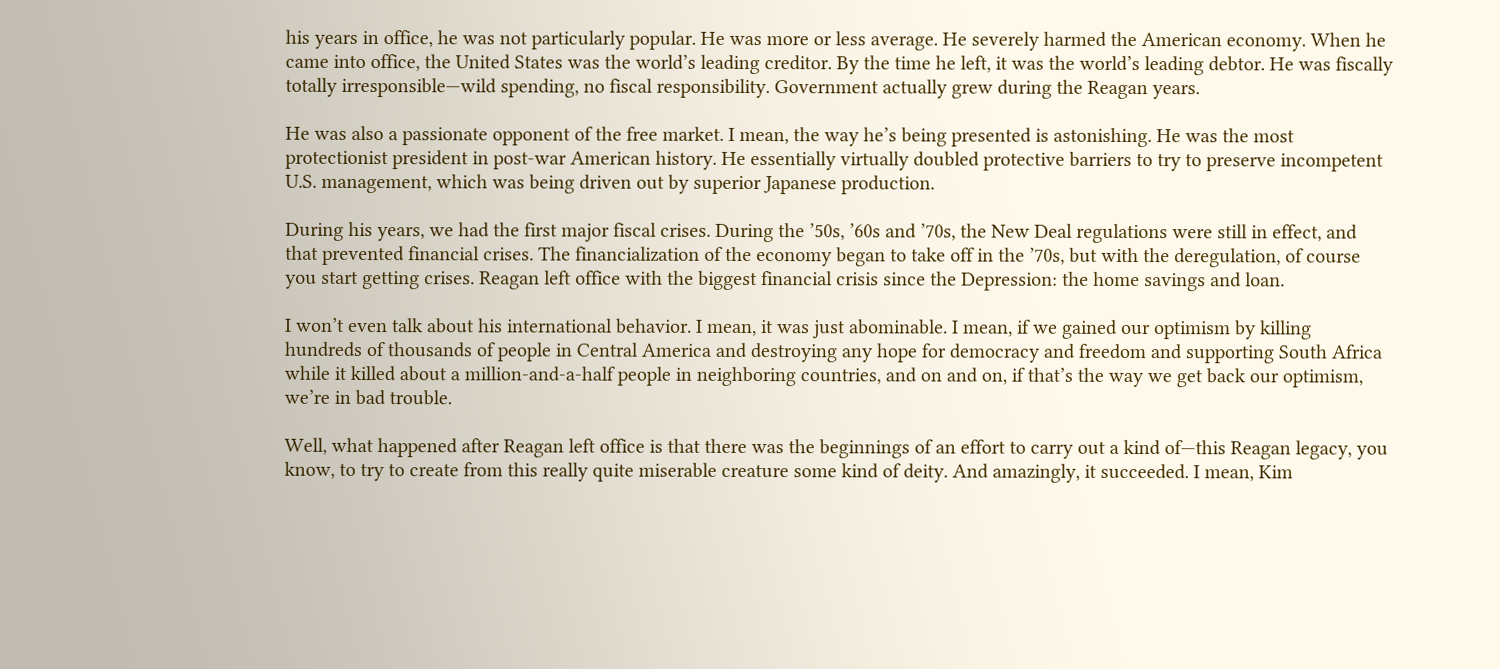his years in office, he was not particularly popular. He was more or less average. He severely harmed the American economy. When he came into office, the United States was the world’s leading creditor. By the time he left, it was the world’s leading debtor. He was fiscally totally irresponsible—wild spending, no fiscal responsibility. Government actually grew during the Reagan years.

He was also a passionate opponent of the free market. I mean, the way he’s being presented is astonishing. He was the most protectionist president in post-war American history. He essentially virtually doubled protective barriers to try to preserve incompetent U.S. management, which was being driven out by superior Japanese production.

During his years, we had the first major fiscal crises. During the ’50s, ’60s and ’70s, the New Deal regulations were still in effect, and that prevented financial crises. The financialization of the economy began to take off in the ’70s, but with the deregulation, of course you start getting crises. Reagan left office with the biggest financial crisis since the Depression: the home savings and loan.

I won’t even talk about his international behavior. I mean, it was just abominable. I mean, if we gained our optimism by killing hundreds of thousands of people in Central America and destroying any hope for democracy and freedom and supporting South Africa while it killed about a million-and-a-half people in neighboring countries, and on and on, if that’s the way we get back our optimism, we’re in bad trouble.

Well, what happened after Reagan left office is that there was the beginnings of an effort to carry out a kind of—this Reagan legacy, you know, to try to create from this really quite miserable creature some kind of deity. And amazingly, it succeeded. I mean, Kim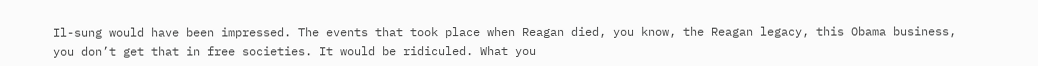Il-sung would have been impressed. The events that took place when Reagan died, you know, the Reagan legacy, this Obama business, you don’t get that in free societies. It would be ridiculed. What you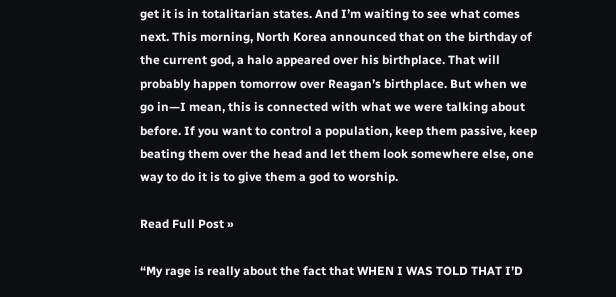get it is in totalitarian states. And I’m waiting to see what comes next. This morning, North Korea announced that on the birthday of the current god, a halo appeared over his birthplace. That will probably happen tomorrow over Reagan’s birthplace. But when we go in—I mean, this is connected with what we were talking about before. If you want to control a population, keep them passive, keep beating them over the head and let them look somewhere else, one way to do it is to give them a god to worship.

Read Full Post »

“My rage is really about the fact that WHEN I WAS TOLD THAT I’D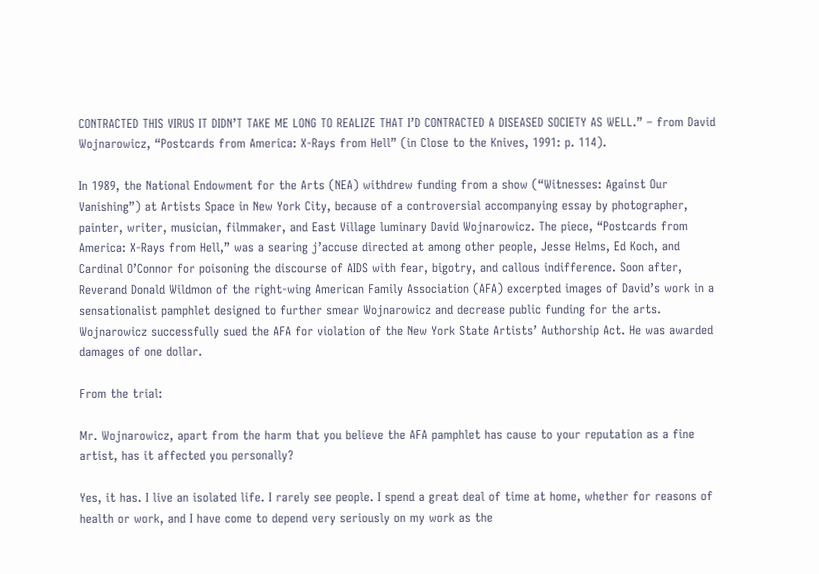CONTRACTED THIS VIRUS IT DIDN’T TAKE ME LONG TO REALIZE THAT I’D CONTRACTED A DISEASED SOCIETY AS WELL.” – from David Wojnarowicz, “Postcards from America: X-Rays from Hell” (in Close to the Knives, 1991: p. 114).

In 1989, the National Endowment for the Arts (NEA) withdrew funding from a show (“Witnesses: Against Our Vanishing”) at Artists Space in New York City, because of a controversial accompanying essay by photographer, painter, writer, musician, filmmaker, and East Village luminary David Wojnarowicz. The piece, “Postcards from America: X-Rays from Hell,” was a searing j’accuse directed at among other people, Jesse Helms, Ed Koch, and Cardinal O’Connor for poisoning the discourse of AIDS with fear, bigotry, and callous indifference. Soon after, Reverand Donald Wildmon of the right-wing American Family Association (AFA) excerpted images of David’s work in a sensationalist pamphlet designed to further smear Wojnarowicz and decrease public funding for the arts. Wojnarowicz successfully sued the AFA for violation of the New York State Artists’ Authorship Act. He was awarded damages of one dollar.

From the trial:

Mr. Wojnarowicz, apart from the harm that you believe the AFA pamphlet has cause to your reputation as a fine artist, has it affected you personally?

Yes, it has. I live an isolated life. I rarely see people. I spend a great deal of time at home, whether for reasons of health or work, and I have come to depend very seriously on my work as the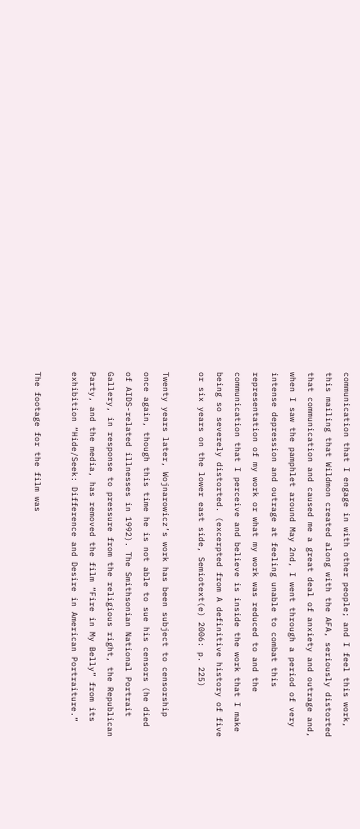communication that I engage in with other people; and I feel this work, this mailing that Wildmon created along with the AFA, seriously distorted that communication and caused me a great deal of anxiety and outrage and, when I saw the pamphlet around May 2nd, I went through a period of very intense depression and outrage at feeling unable to combat this representation of my work or what my work was reduced to and the communication that I perceive and believe is inside the work that I make being so severely distorted. (excerpted from A definitive history of five or six years on the lower east side, Semiotext(e) 2006: p. 225)

Twenty years later, Wojnarowicz’s work has been subject to censorship once again, though this time he is not able to sue his censors (he died of AIDS-related illnesses in 1992). The Smithsonian National Portrait Gallery, in response to pressure from the religious right, the Republican Party, and the media, has removed the film “Fire in My Belly” from its exhibition “Hide/Seek: Difference and Desire in American Portraiture.”

The footage for the film was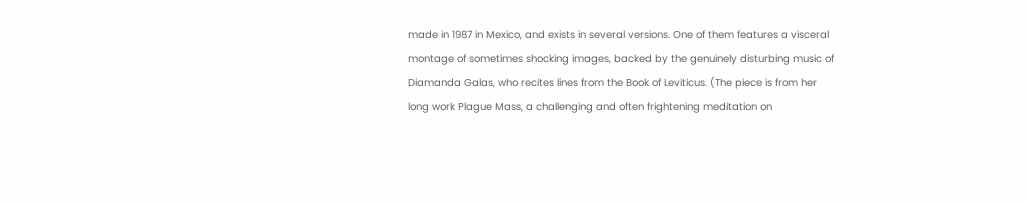made in 1987 in Mexico, and exists in several versions. One of them features a visceral montage of sometimes shocking images, backed by the genuinely disturbing music of Diamanda Galas, who recites lines from the Book of Leviticus. (The piece is from her long work Plague Mass, a challenging and often frightening meditation on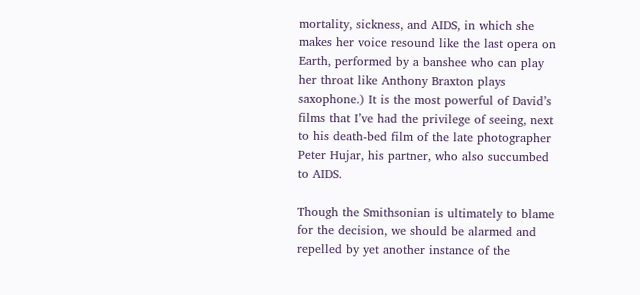mortality, sickness, and AIDS, in which she makes her voice resound like the last opera on Earth, performed by a banshee who can play her throat like Anthony Braxton plays saxophone.) It is the most powerful of David’s films that I’ve had the privilege of seeing, next to his death-bed film of the late photographer Peter Hujar, his partner, who also succumbed to AIDS.

Though the Smithsonian is ultimately to blame for the decision, we should be alarmed and repelled by yet another instance of the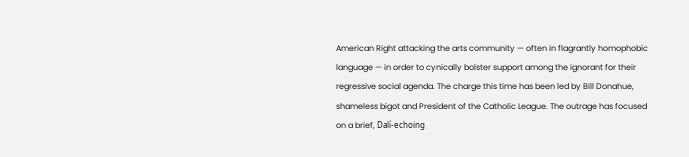American Right attacking the arts community — often in flagrantly homophobic language — in order to cynically bolster support among the ignorant for their regressive social agenda. The charge this time has been led by Bill Donahue, shameless bigot and President of the Catholic League. The outrage has focused on a brief, Dalí-echoing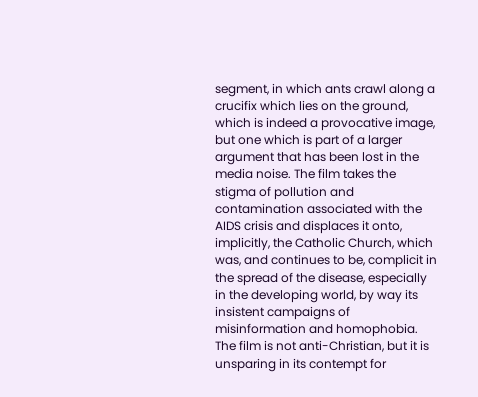segment, in which ants crawl along a crucifix which lies on the ground, which is indeed a provocative image, but one which is part of a larger argument that has been lost in the media noise. The film takes the stigma of pollution and contamination associated with the AIDS crisis and displaces it onto, implicitly, the Catholic Church, which was, and continues to be, complicit in the spread of the disease, especially in the developing world, by way its insistent campaigns of misinformation and homophobia. The film is not anti-Christian, but it is unsparing in its contempt for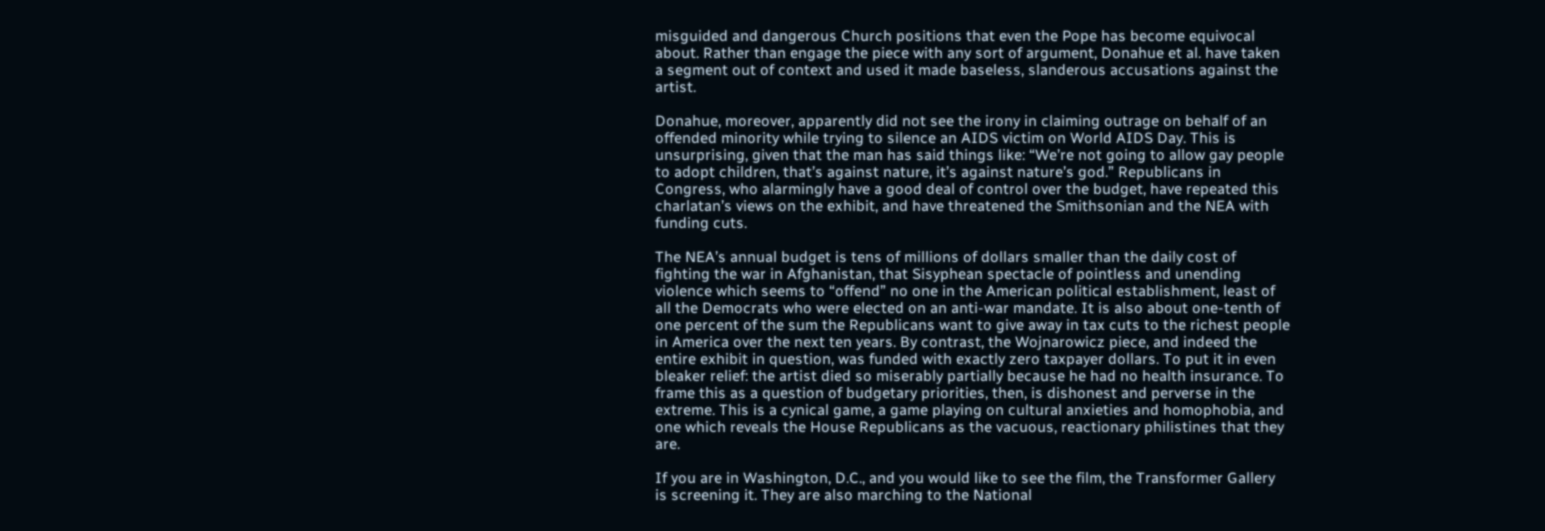misguided and dangerous Church positions that even the Pope has become equivocal about. Rather than engage the piece with any sort of argument, Donahue et al. have taken a segment out of context and used it made baseless, slanderous accusations against the artist.

Donahue, moreover, apparently did not see the irony in claiming outrage on behalf of an offended minority while trying to silence an AIDS victim on World AIDS Day. This is unsurprising, given that the man has said things like: “We’re not going to allow gay people to adopt children, that’s against nature, it’s against nature’s god.” Republicans in Congress, who alarmingly have a good deal of control over the budget, have repeated this charlatan’s views on the exhibit, and have threatened the Smithsonian and the NEA with funding cuts.

The NEA’s annual budget is tens of millions of dollars smaller than the daily cost of fighting the war in Afghanistan, that Sisyphean spectacle of pointless and unending violence which seems to “offend” no one in the American political establishment, least of all the Democrats who were elected on an anti-war mandate. It is also about one-tenth of one percent of the sum the Republicans want to give away in tax cuts to the richest people in America over the next ten years. By contrast, the Wojnarowicz piece, and indeed the entire exhibit in question, was funded with exactly zero taxpayer dollars. To put it in even bleaker relief: the artist died so miserably partially because he had no health insurance. To frame this as a question of budgetary priorities, then, is dishonest and perverse in the extreme. This is a cynical game, a game playing on cultural anxieties and homophobia, and one which reveals the House Republicans as the vacuous, reactionary philistines that they are.

If you are in Washington, D.C., and you would like to see the film, the Transformer Gallery is screening it. They are also marching to the National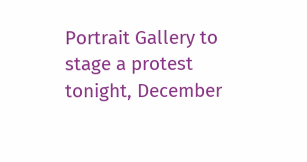Portrait Gallery to stage a protest tonight, December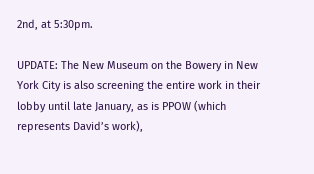2nd, at 5:30pm.

UPDATE: The New Museum on the Bowery in New York City is also screening the entire work in their lobby until late January, as is PPOW (which represents David’s work),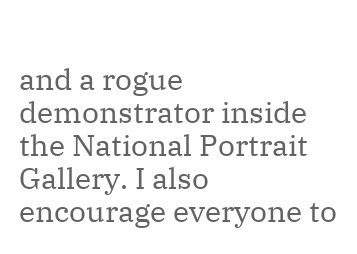and a rogue demonstrator inside the National Portrait Gallery. I also encourage everyone to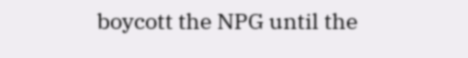boycott the NPG until the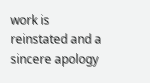work is reinstated and a sincere apology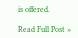is offered.

Read Full Post »